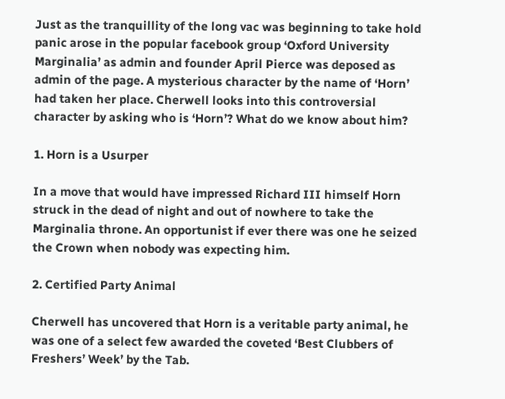Just as the tranquillity of the long vac was beginning to take hold panic arose in the popular facebook group ‘Oxford University Marginalia’ as admin and founder April Pierce was deposed as admin of the page. A mysterious character by the name of ‘Horn’ had taken her place. Cherwell looks into this controversial character by asking who is ‘Horn’? What do we know about him?

1. Horn is a Usurper

In a move that would have impressed Richard III himself Horn struck in the dead of night and out of nowhere to take the Marginalia throne. An opportunist if ever there was one he seized the Crown when nobody was expecting him.

2. Certified Party Animal

Cherwell has uncovered that Horn is a veritable party animal, he was one of a select few awarded the coveted ‘Best Clubbers of Freshers’ Week’ by the Tab.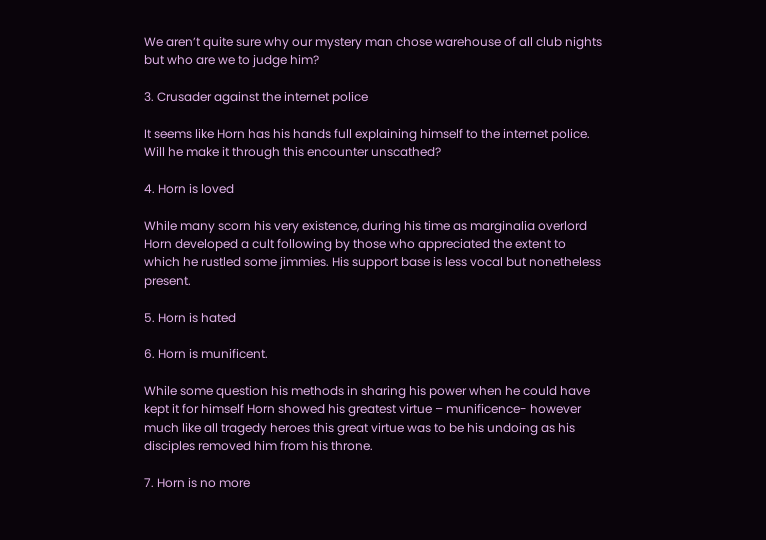We aren’t quite sure why our mystery man chose warehouse of all club nights but who are we to judge him?

3. Crusader against the internet police

It seems like Horn has his hands full explaining himself to the internet police. Will he make it through this encounter unscathed?

4. Horn is loved

While many scorn his very existence, during his time as marginalia overlord Horn developed a cult following by those who appreciated the extent to which he rustled some jimmies. His support base is less vocal but nonetheless present.

5. Horn is hated

6. Horn is munificent.

While some question his methods in sharing his power when he could have kept it for himself Horn showed his greatest virtue – munificence- however much like all tragedy heroes this great virtue was to be his undoing as his disciples removed him from his throne.

7. Horn is no more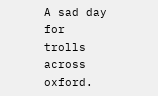A sad day for trolls across oxford.